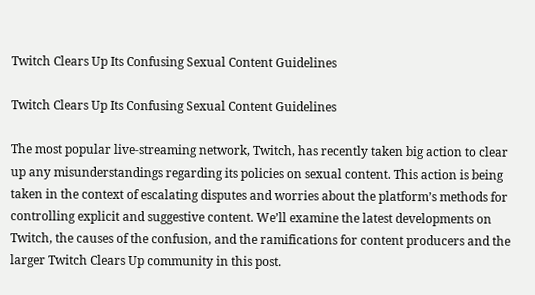Twitch Clears Up Its Confusing Sexual Content Guidelines

Twitch Clears Up Its Confusing Sexual Content Guidelines

The most popular live-streaming network, Twitch, has recently taken big action to clear up any misunderstandings regarding its policies on sexual content. This action is being taken in the context of escalating disputes and worries about the platform’s methods for controlling explicit and suggestive content. We’ll examine the latest developments on Twitch, the causes of the confusion, and the ramifications for content producers and the larger Twitch Clears Up community in this post.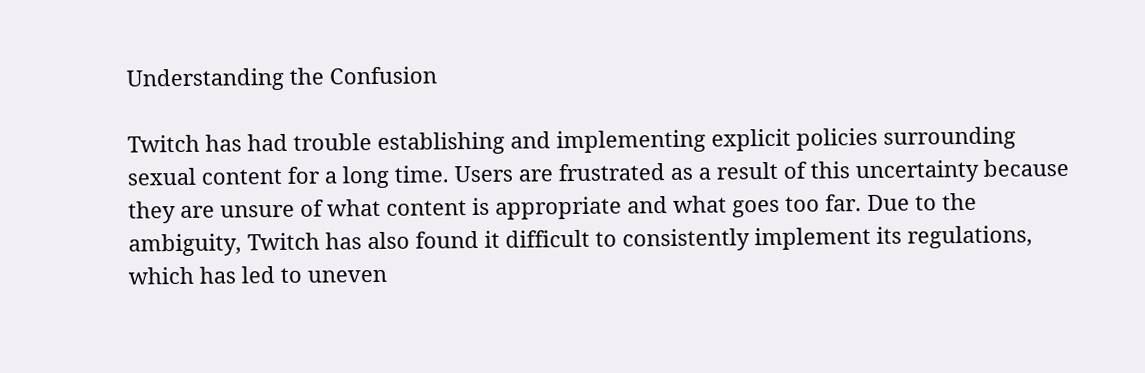Understanding the Confusion

Twitch has had trouble establishing and implementing explicit policies surrounding sexual content for a long time. Users are frustrated as a result of this uncertainty because they are unsure of what content is appropriate and what goes too far. Due to the ambiguity, Twitch has also found it difficult to consistently implement its regulations, which has led to uneven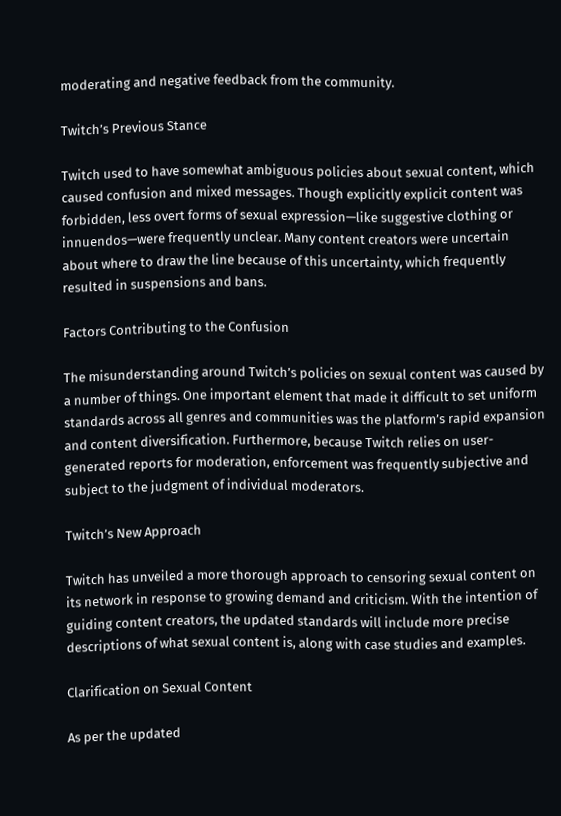moderating and negative feedback from the community.

Twitch’s Previous Stance

Twitch used to have somewhat ambiguous policies about sexual content, which caused confusion and mixed messages. Though explicitly explicit content was forbidden, less overt forms of sexual expression—like suggestive clothing or innuendos—were frequently unclear. Many content creators were uncertain about where to draw the line because of this uncertainty, which frequently resulted in suspensions and bans.

Factors Contributing to the Confusion

The misunderstanding around Twitch’s policies on sexual content was caused by a number of things. One important element that made it difficult to set uniform standards across all genres and communities was the platform’s rapid expansion and content diversification. Furthermore, because Twitch relies on user-generated reports for moderation, enforcement was frequently subjective and subject to the judgment of individual moderators.

Twitch’s New Approach

Twitch has unveiled a more thorough approach to censoring sexual content on its network in response to growing demand and criticism. With the intention of guiding content creators, the updated standards will include more precise descriptions of what sexual content is, along with case studies and examples.

Clarification on Sexual Content

As per the updated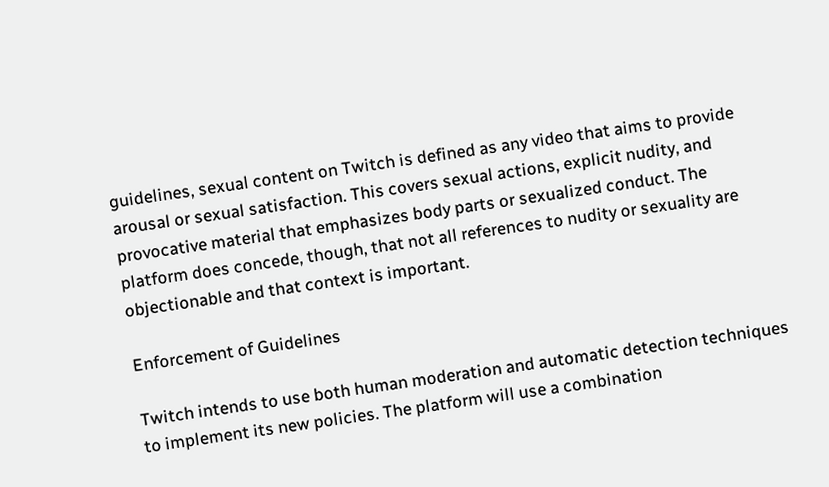guidelines, sexual content on Twitch is defined as any video that aims to provide arousal or sexual satisfaction. This covers sexual actions, explicit nudity, and provocative material that emphasizes body parts or sexualized conduct. The platform does concede, though, that not all references to nudity or sexuality are objectionable and that context is important.

Enforcement of Guidelines

Twitch intends to use both human moderation and automatic detection techniques to implement its new policies. The platform will use a combination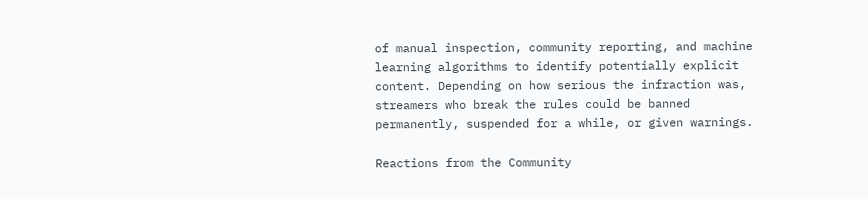of manual inspection, community reporting, and machine learning algorithms to identify potentially explicit content. Depending on how serious the infraction was, streamers who break the rules could be banned permanently, suspended for a while, or given warnings.

Reactions from the Community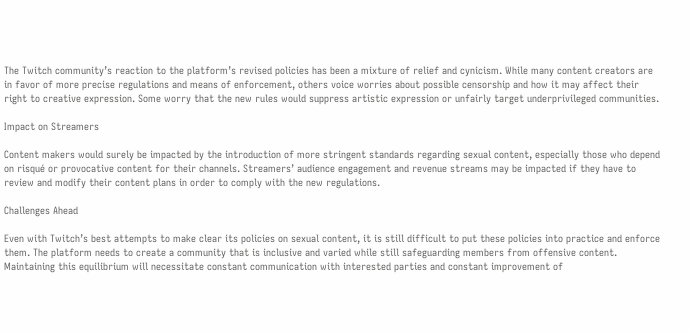The Twitch community’s reaction to the platform’s revised policies has been a mixture of relief and cynicism. While many content creators are in favor of more precise regulations and means of enforcement, others voice worries about possible censorship and how it may affect their right to creative expression. Some worry that the new rules would suppress artistic expression or unfairly target underprivileged communities.

Impact on Streamers

Content makers would surely be impacted by the introduction of more stringent standards regarding sexual content, especially those who depend on risqué or provocative content for their channels. Streamers’ audience engagement and revenue streams may be impacted if they have to review and modify their content plans in order to comply with the new regulations.

Challenges Ahead

Even with Twitch’s best attempts to make clear its policies on sexual content, it is still difficult to put these policies into practice and enforce them. The platform needs to create a community that is inclusive and varied while still safeguarding members from offensive content. Maintaining this equilibrium will necessitate constant communication with interested parties and constant improvement of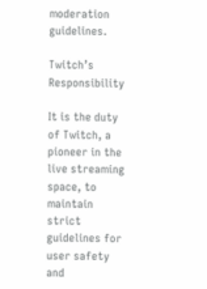moderation guidelines.

Twitch’s Responsibility

It is the duty of Twitch, a pioneer in the live streaming space, to maintain strict guidelines for user safety and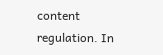content regulation. In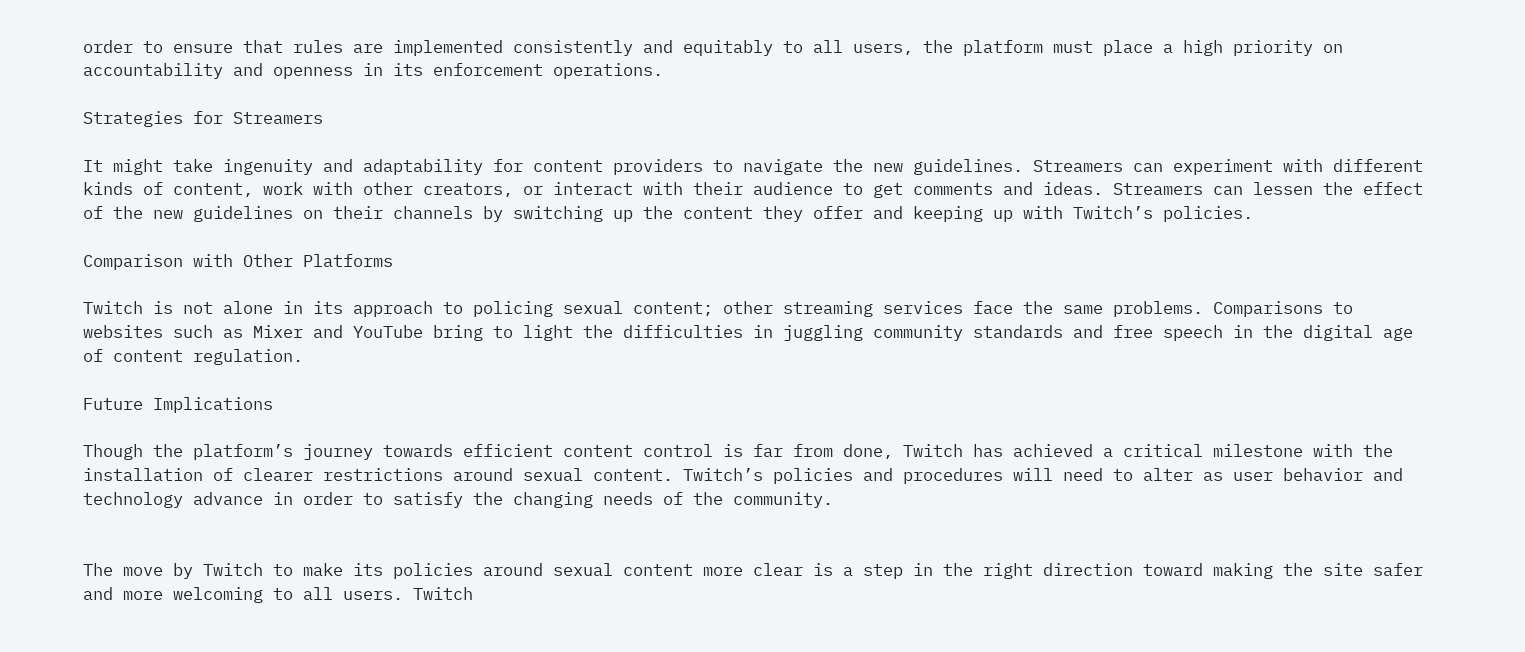order to ensure that rules are implemented consistently and equitably to all users, the platform must place a high priority on accountability and openness in its enforcement operations.

Strategies for Streamers

It might take ingenuity and adaptability for content providers to navigate the new guidelines. Streamers can experiment with different kinds of content, work with other creators, or interact with their audience to get comments and ideas. Streamers can lessen the effect of the new guidelines on their channels by switching up the content they offer and keeping up with Twitch’s policies.

Comparison with Other Platforms

Twitch is not alone in its approach to policing sexual content; other streaming services face the same problems. Comparisons to websites such as Mixer and YouTube bring to light the difficulties in juggling community standards and free speech in the digital age of content regulation.

Future Implications

Though the platform’s journey towards efficient content control is far from done, Twitch has achieved a critical milestone with the installation of clearer restrictions around sexual content. Twitch’s policies and procedures will need to alter as user behavior and technology advance in order to satisfy the changing needs of the community.


The move by Twitch to make its policies around sexual content more clear is a step in the right direction toward making the site safer and more welcoming to all users. Twitch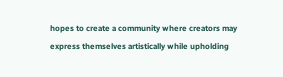hopes to create a community where creators may express themselves artistically while upholding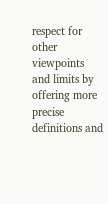respect for other viewpoints and limits by offering more precise definitions and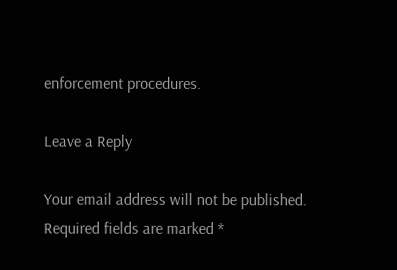enforcement procedures.

Leave a Reply

Your email address will not be published. Required fields are marked *